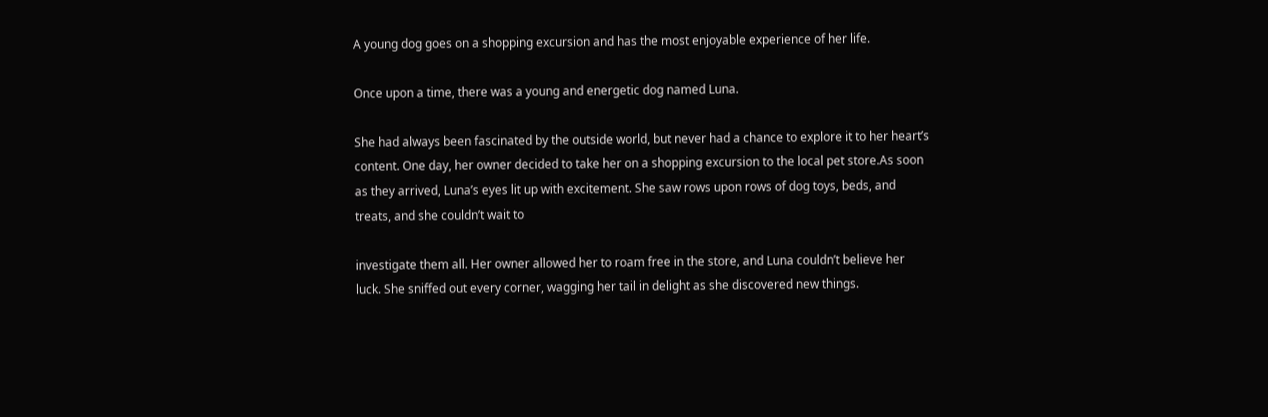A young dog goes on a shopping excursion and has the most enjoyable experience of her life.

Once upon a time, there was a young and energetic dog named Luna.

She had always been fascinated by the outside world, but never had a chance to explore it to her heart’s content. One day, her owner decided to take her on a shopping excursion to the local pet store.As soon as they arrived, Luna’s eyes lit up with excitement. She saw rows upon rows of dog toys, beds, and treats, and she couldn’t wait to

investigate them all. Her owner allowed her to roam free in the store, and Luna couldn’t believe her luck. She sniffed out every corner, wagging her tail in delight as she discovered new things.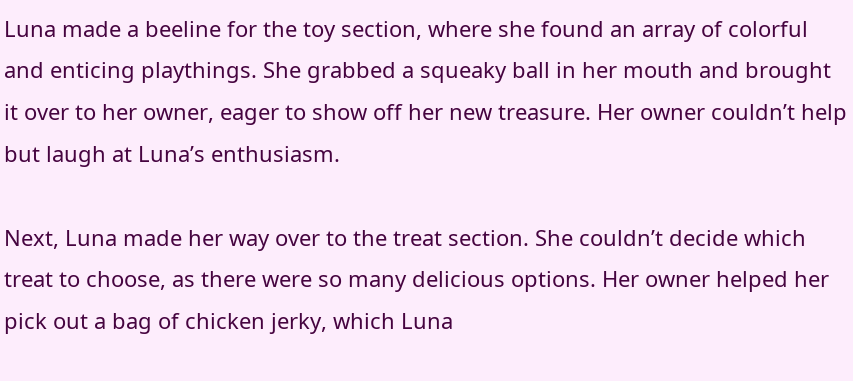Luna made a beeline for the toy section, where she found an array of colorful and enticing playthings. She grabbed a squeaky ball in her mouth and brought it over to her owner, eager to show off her new treasure. Her owner couldn’t help but laugh at Luna’s enthusiasm.

Next, Luna made her way over to the treat section. She couldn’t decide which treat to choose, as there were so many delicious options. Her owner helped her pick out a bag of chicken jerky, which Luna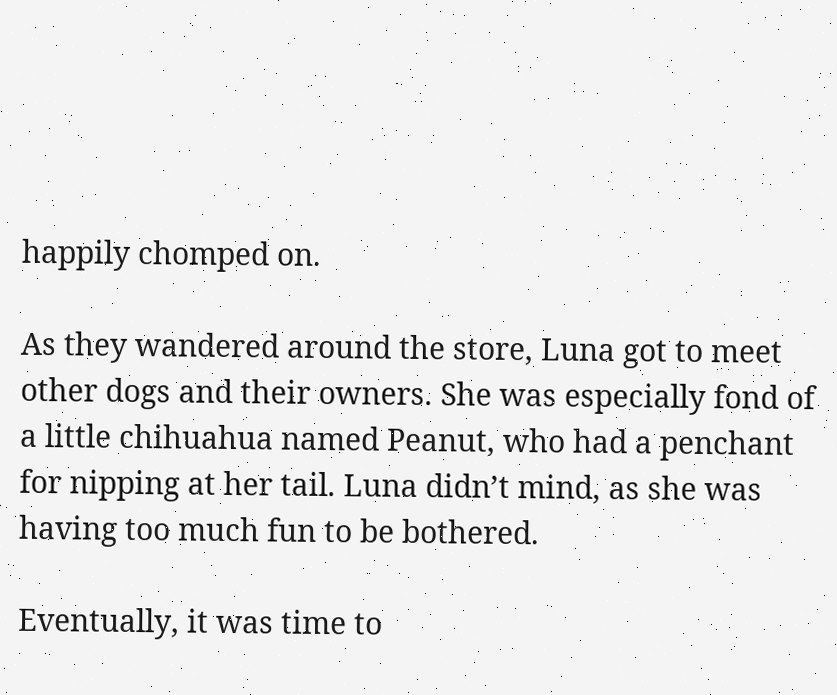happily chomped on.

As they wandered around the store, Luna got to meet other dogs and their owners. She was especially fond of a little chihuahua named Peanut, who had a penchant for nipping at her tail. Luna didn’t mind, as she was having too much fun to be bothered.

Eventually, it was time to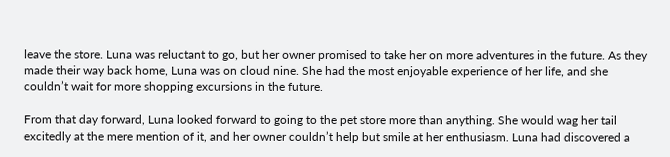leave the store. Luna was reluctant to go, but her owner promised to take her on more adventures in the future. As they made their way back home, Luna was on cloud nine. She had the most enjoyable experience of her life, and she couldn’t wait for more shopping excursions in the future.

From that day forward, Luna looked forward to going to the pet store more than anything. She would wag her tail excitedly at the mere mention of it, and her owner couldn’t help but smile at her enthusiasm. Luna had discovered a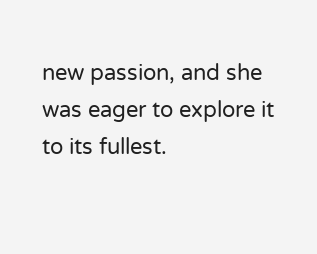new passion, and she was eager to explore it to its fullest.